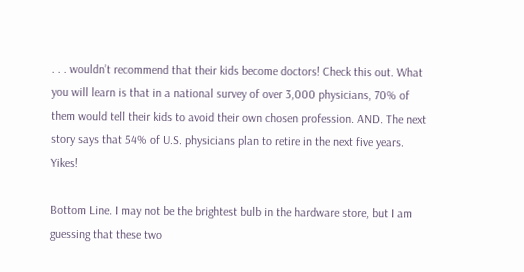. . . wouldn’t recommend that their kids become doctors! Check this out. What you will learn is that in a national survey of over 3,000 physicians, 70% of them would tell their kids to avoid their own chosen profession. AND. The next story says that 54% of U.S. physicians plan to retire in the next five years. Yikes!

Bottom Line. I may not be the brightest bulb in the hardware store, but I am guessing that these two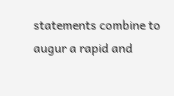statements combine to augur a rapid and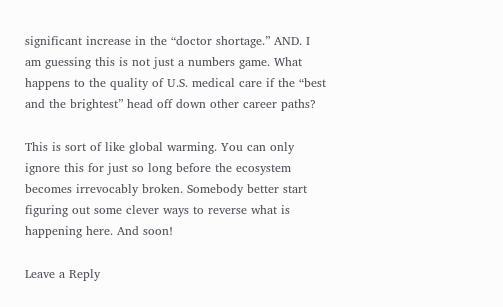significant increase in the “doctor shortage.” AND. I am guessing this is not just a numbers game. What happens to the quality of U.S. medical care if the “best and the brightest” head off down other career paths?

This is sort of like global warming. You can only ignore this for just so long before the ecosystem becomes irrevocably broken. Somebody better start figuring out some clever ways to reverse what is happening here. And soon!

Leave a Reply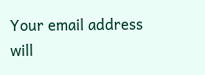Your email address will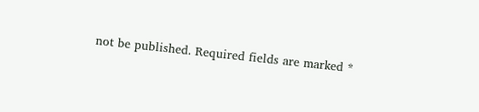not be published. Required fields are marked *